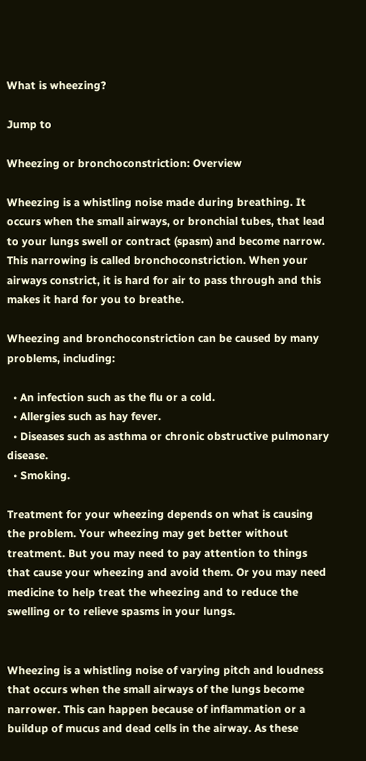What is wheezing?

Jump to

Wheezing or bronchoconstriction: Overview

Wheezing is a whistling noise made during breathing. It occurs when the small airways, or bronchial tubes, that lead to your lungs swell or contract (spasm) and become narrow. This narrowing is called bronchoconstriction. When your airways constrict, it is hard for air to pass through and this makes it hard for you to breathe.

Wheezing and bronchoconstriction can be caused by many problems, including:

  • An infection such as the flu or a cold.
  • Allergies such as hay fever.
  • Diseases such as asthma or chronic obstructive pulmonary disease.
  • Smoking.

Treatment for your wheezing depends on what is causing the problem. Your wheezing may get better without treatment. But you may need to pay attention to things that cause your wheezing and avoid them. Or you may need medicine to help treat the wheezing and to reduce the swelling or to relieve spasms in your lungs.


Wheezing is a whistling noise of varying pitch and loudness that occurs when the small airways of the lungs become narrower. This can happen because of inflammation or a buildup of mucus and dead cells in the airway. As these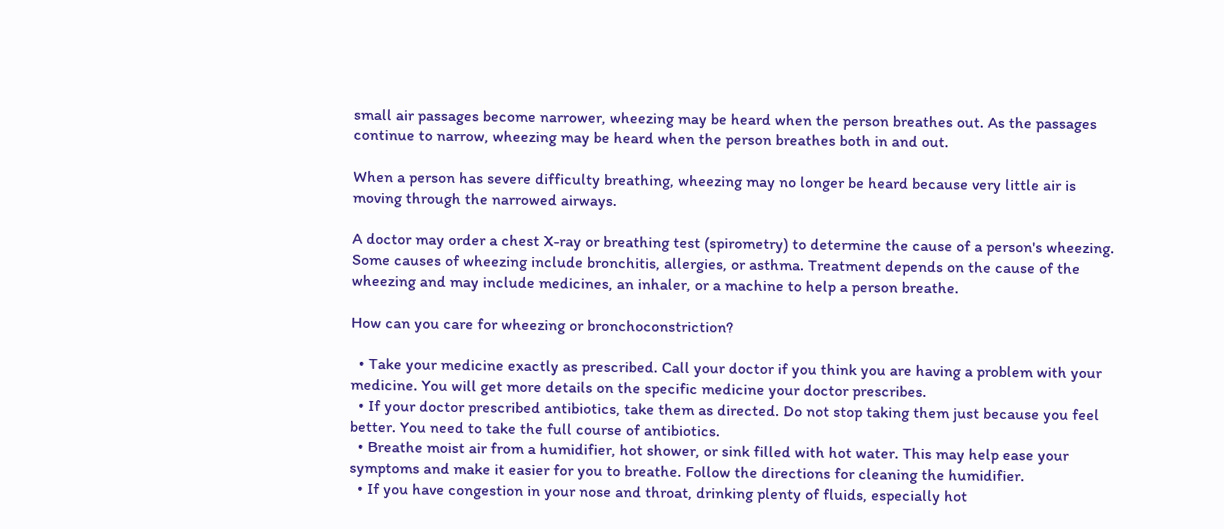small air passages become narrower, wheezing may be heard when the person breathes out. As the passages continue to narrow, wheezing may be heard when the person breathes both in and out.

When a person has severe difficulty breathing, wheezing may no longer be heard because very little air is moving through the narrowed airways.

A doctor may order a chest X-ray or breathing test (spirometry) to determine the cause of a person's wheezing. Some causes of wheezing include bronchitis, allergies, or asthma. Treatment depends on the cause of the wheezing and may include medicines, an inhaler, or a machine to help a person breathe.

How can you care for wheezing or bronchoconstriction?

  • Take your medicine exactly as prescribed. Call your doctor if you think you are having a problem with your medicine. You will get more details on the specific medicine your doctor prescribes.
  • If your doctor prescribed antibiotics, take them as directed. Do not stop taking them just because you feel better. You need to take the full course of antibiotics.
  • Breathe moist air from a humidifier, hot shower, or sink filled with hot water. This may help ease your symptoms and make it easier for you to breathe. Follow the directions for cleaning the humidifier.
  • If you have congestion in your nose and throat, drinking plenty of fluids, especially hot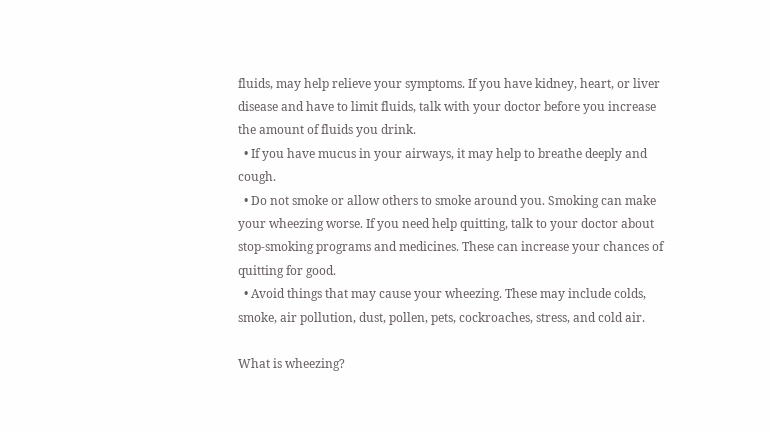fluids, may help relieve your symptoms. If you have kidney, heart, or liver disease and have to limit fluids, talk with your doctor before you increase the amount of fluids you drink.
  • If you have mucus in your airways, it may help to breathe deeply and cough.
  • Do not smoke or allow others to smoke around you. Smoking can make your wheezing worse. If you need help quitting, talk to your doctor about stop-smoking programs and medicines. These can increase your chances of quitting for good.
  • Avoid things that may cause your wheezing. These may include colds, smoke, air pollution, dust, pollen, pets, cockroaches, stress, and cold air.

What is wheezing?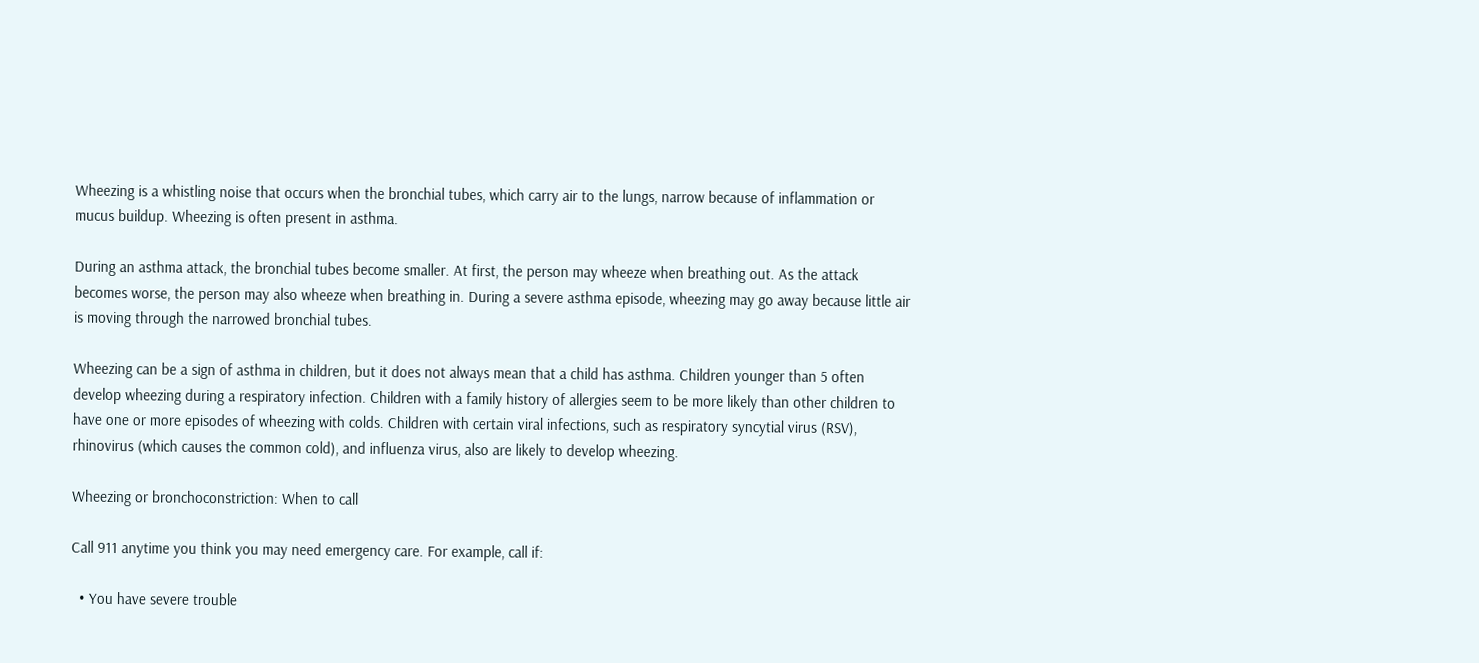Wheezing is a whistling noise that occurs when the bronchial tubes, which carry air to the lungs, narrow because of inflammation or mucus buildup. Wheezing is often present in asthma.

During an asthma attack, the bronchial tubes become smaller. At first, the person may wheeze when breathing out. As the attack becomes worse, the person may also wheeze when breathing in. During a severe asthma episode, wheezing may go away because little air is moving through the narrowed bronchial tubes.

Wheezing can be a sign of asthma in children, but it does not always mean that a child has asthma. Children younger than 5 often develop wheezing during a respiratory infection. Children with a family history of allergies seem to be more likely than other children to have one or more episodes of wheezing with colds. Children with certain viral infections, such as respiratory syncytial virus (RSV), rhinovirus (which causes the common cold), and influenza virus, also are likely to develop wheezing.

Wheezing or bronchoconstriction: When to call

Call 911 anytime you think you may need emergency care. For example, call if:

  • You have severe trouble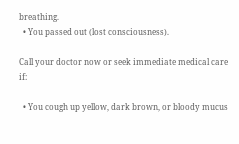breathing.
  • You passed out (lost consciousness).

Call your doctor now or seek immediate medical care if:

  • You cough up yellow, dark brown, or bloody mucus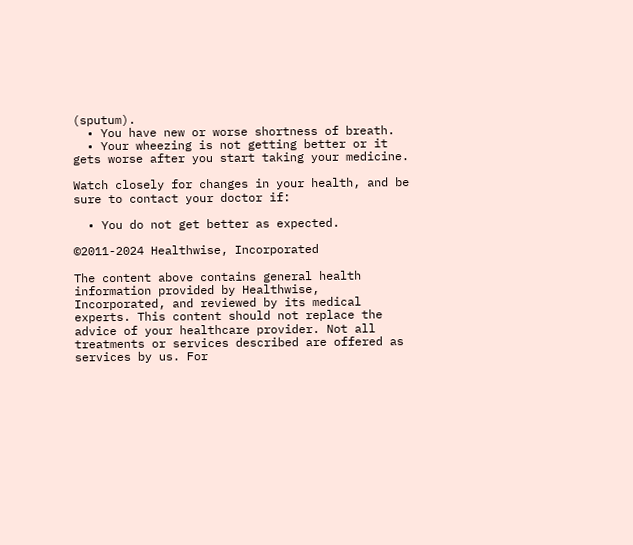(sputum).
  • You have new or worse shortness of breath.
  • Your wheezing is not getting better or it gets worse after you start taking your medicine.

Watch closely for changes in your health, and be sure to contact your doctor if:

  • You do not get better as expected.

©2011-2024 Healthwise, Incorporated

The content above contains general health information provided by Healthwise, Incorporated, and reviewed by its medical experts. This content should not replace the advice of your healthcare provider. Not all treatments or services described are offered as services by us. For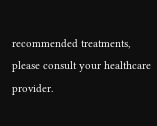recommended treatments, please consult your healthcare provider.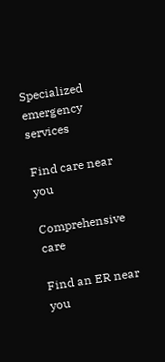Specialized emergency services

Find care near you

Comprehensive care

Find an ER near you